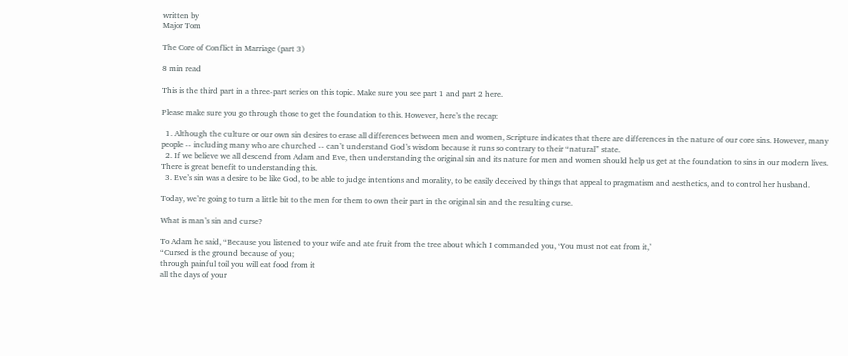written by
Major Tom

The Core of Conflict in Marriage (part 3)

8 min read

This is the third part in a three-part series on this topic. Make sure you see part 1 and part 2 here.

Please make sure you go through those to get the foundation to this. However, here’s the recap:

  1. Although the culture or our own sin desires to erase all differences between men and women, Scripture indicates that there are differences in the nature of our core sins. However, many people -- including many who are churched -- can’t understand God’s wisdom because it runs so contrary to their “natural” state.
  2. If we believe we all descend from Adam and Eve, then understanding the original sin and its nature for men and women should help us get at the foundation to sins in our modern lives. There is great benefit to understanding this.
  3. Eve’s sin was a desire to be like God, to be able to judge intentions and morality, to be easily deceived by things that appeal to pragmatism and aesthetics, and to control her husband.

Today, we’re going to turn a little bit to the men for them to own their part in the original sin and the resulting curse.

What is man’s sin and curse?

To Adam he said, “Because you listened to your wife and ate fruit from the tree about which I commanded you, ‘You must not eat from it,’
“Cursed is the ground because of you;
through painful toil you will eat food from it
all the days of your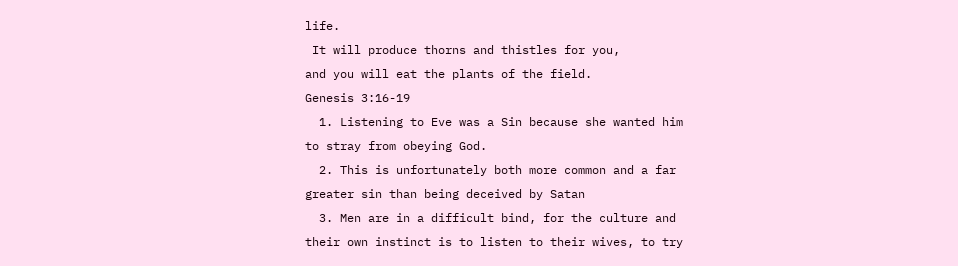life.
 It will produce thorns and thistles for you,
and you will eat the plants of the field.
Genesis 3:16-19
  1. Listening to Eve was a Sin because she wanted him to stray from obeying God.
  2. This is unfortunately both more common and a far greater sin than being deceived by Satan
  3. Men are in a difficult bind, for the culture and their own instinct is to listen to their wives, to try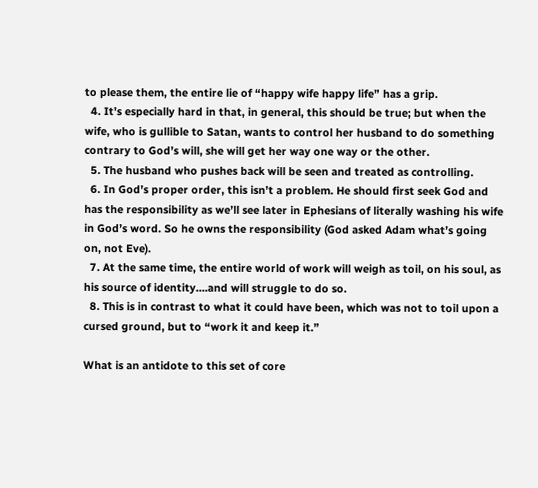to please them, the entire lie of “happy wife happy life” has a grip.
  4. It’s especially hard in that, in general, this should be true; but when the wife, who is gullible to Satan, wants to control her husband to do something contrary to God’s will, she will get her way one way or the other.
  5. The husband who pushes back will be seen and treated as controlling.
  6. In God’s proper order, this isn’t a problem. He should first seek God and has the responsibility as we’ll see later in Ephesians of literally washing his wife in God’s word. So he owns the responsibility (God asked Adam what’s going on, not Eve).
  7. At the same time, the entire world of work will weigh as toil, on his soul, as his source of identity....and will struggle to do so.
  8. This is in contrast to what it could have been, which was not to toil upon a cursed ground, but to “work it and keep it.”

What is an antidote to this set of core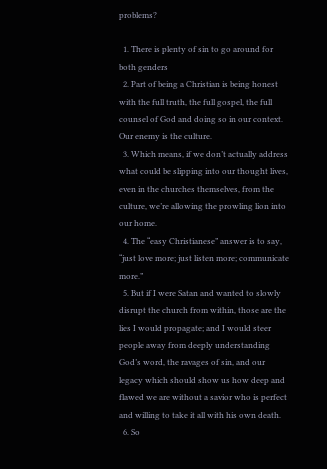problems?

  1. There is plenty of sin to go around for both genders
  2. Part of being a Christian is being honest with the full truth, the full gospel, the full counsel of God and doing so in our context. Our enemy is the culture.
  3. Which means, if we don’t actually address what could be slipping into our thought lives, even in the churches themselves, from the culture, we’re allowing the prowling lion into our home.
  4. The “easy Christianese” answer is to say, “just love more; just listen more; communicate more.”
  5. But if I were Satan and wanted to slowly disrupt the church from within, those are the lies I would propagate; and I would steer people away from deeply understanding God’s word, the ravages of sin, and our legacy which should show us how deep and flawed we are without a savior who is perfect and willing to take it all with his own death.
  6. So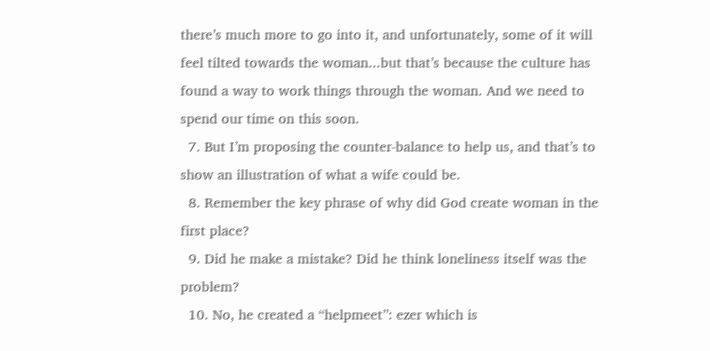there’s much more to go into it, and unfortunately, some of it will feel tilted towards the woman...but that’s because the culture has found a way to work things through the woman. And we need to spend our time on this soon.
  7. But I’m proposing the counter-balance to help us, and that’s to show an illustration of what a wife could be.
  8. Remember the key phrase of why did God create woman in the first place?
  9. Did he make a mistake? Did he think loneliness itself was the problem?
  10. No, he created a “helpmeet”: ezer which is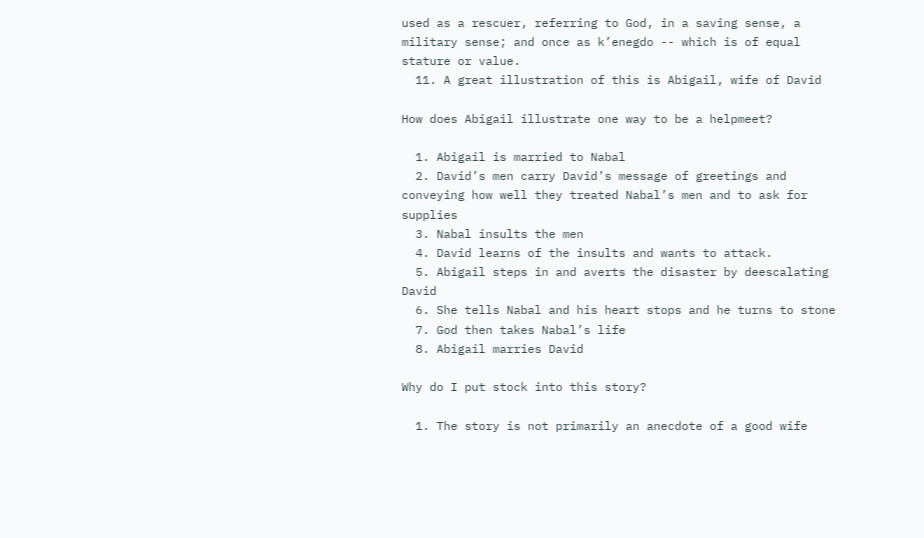used as a rescuer, referring to God, in a saving sense, a military sense; and once as k’enegdo -- which is of equal stature or value.
  11. A great illustration of this is Abigail, wife of David

How does Abigail illustrate one way to be a helpmeet?

  1. Abigail is married to Nabal
  2. David’s men carry David’s message of greetings and conveying how well they treated Nabal’s men and to ask for supplies
  3. Nabal insults the men
  4. David learns of the insults and wants to attack.
  5. Abigail steps in and averts the disaster by deescalating David
  6. She tells Nabal and his heart stops and he turns to stone
  7. God then takes Nabal’s life
  8. Abigail marries David

Why do I put stock into this story?

  1. The story is not primarily an anecdote of a good wife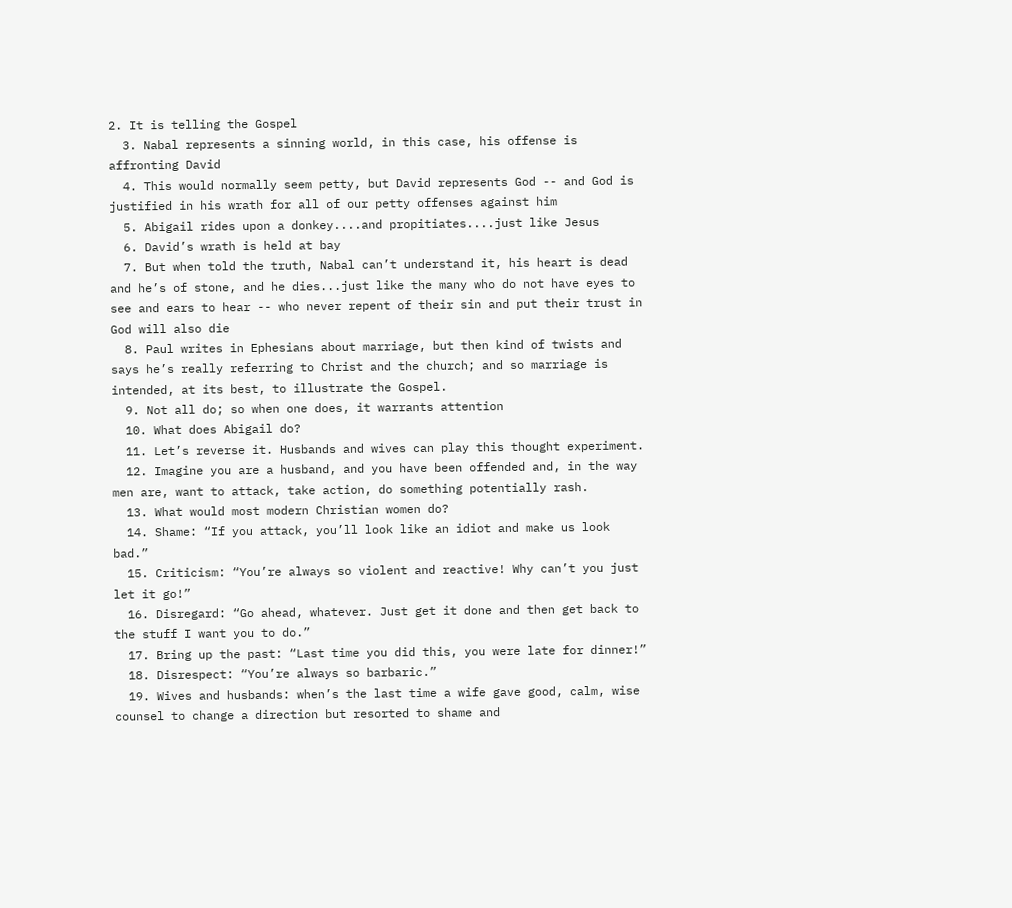2. It is telling the Gospel
  3. Nabal represents a sinning world, in this case, his offense is affronting David
  4. This would normally seem petty, but David represents God -- and God is justified in his wrath for all of our petty offenses against him
  5. Abigail rides upon a donkey....and propitiates....just like Jesus
  6. David’s wrath is held at bay
  7. But when told the truth, Nabal can’t understand it, his heart is dead and he’s of stone, and he dies...just like the many who do not have eyes to see and ears to hear -- who never repent of their sin and put their trust in God will also die
  8. Paul writes in Ephesians about marriage, but then kind of twists and says he’s really referring to Christ and the church; and so marriage is intended, at its best, to illustrate the Gospel.
  9. Not all do; so when one does, it warrants attention
  10. What does Abigail do?
  11. Let’s reverse it. Husbands and wives can play this thought experiment.
  12. Imagine you are a husband, and you have been offended and, in the way men are, want to attack, take action, do something potentially rash.
  13. What would most modern Christian women do?
  14. Shame: “If you attack, you’ll look like an idiot and make us look bad.”
  15. Criticism: “You’re always so violent and reactive! Why can’t you just let it go!”
  16. Disregard: “Go ahead, whatever. Just get it done and then get back to the stuff I want you to do.”
  17. Bring up the past: “Last time you did this, you were late for dinner!”
  18. Disrespect: “You’re always so barbaric.”
  19. Wives and husbands: when’s the last time a wife gave good, calm, wise counsel to change a direction but resorted to shame and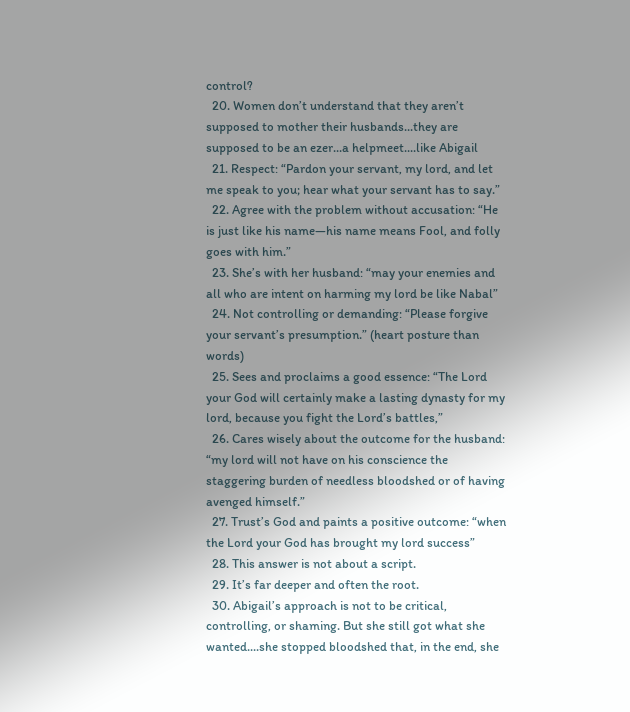control?
  20. Women don’t understand that they aren’t supposed to mother their husbands...they are supposed to be an ezer...a helpmeet....like Abigail
  21. Respect: “Pardon your servant, my lord, and let me speak to you; hear what your servant has to say.”
  22. Agree with the problem without accusation: “He is just like his name—his name means Fool, and folly goes with him.”
  23. She’s with her husband: “may your enemies and all who are intent on harming my lord be like Nabal”
  24. Not controlling or demanding: “Please forgive your servant’s presumption.” (heart posture than words)
  25. Sees and proclaims a good essence: “The Lord your God will certainly make a lasting dynasty for my lord, because you fight the Lord’s battles,”
  26. Cares wisely about the outcome for the husband: “my lord will not have on his conscience the staggering burden of needless bloodshed or of having avenged himself.”
  27. Trust’s God and paints a positive outcome: “when the Lord your God has brought my lord success”
  28. This answer is not about a script.
  29. It’s far deeper and often the root.
  30. Abigail’s approach is not to be critical, controlling, or shaming. But she still got what she wanted....she stopped bloodshed that, in the end, she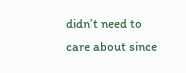didn’t need to care about since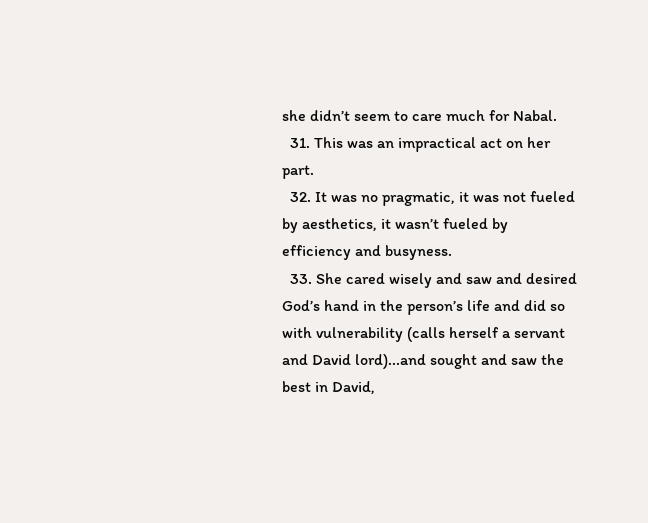she didn’t seem to care much for Nabal.
  31. This was an impractical act on her part.
  32. It was no pragmatic, it was not fueled by aesthetics, it wasn’t fueled by efficiency and busyness.
  33. She cared wisely and saw and desired God’s hand in the person’s life and did so with vulnerability (calls herself a servant and David lord)...and sought and saw the best in David,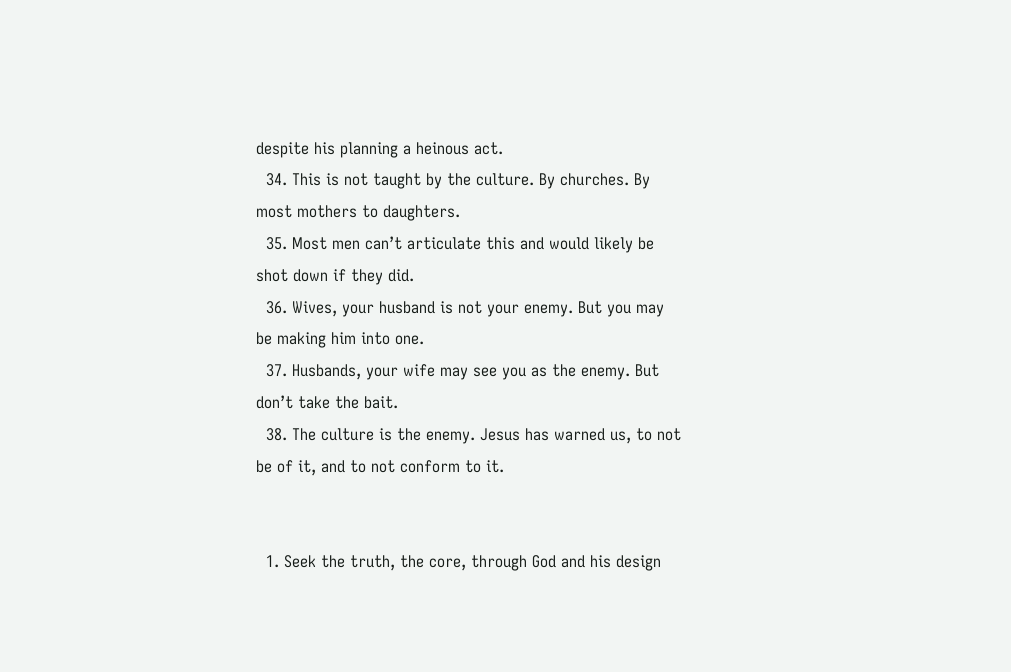despite his planning a heinous act.
  34. This is not taught by the culture. By churches. By most mothers to daughters.
  35. Most men can’t articulate this and would likely be shot down if they did.
  36. Wives, your husband is not your enemy. But you may be making him into one.
  37. Husbands, your wife may see you as the enemy. But don’t take the bait.
  38. The culture is the enemy. Jesus has warned us, to not be of it, and to not conform to it.


  1. Seek the truth, the core, through God and his design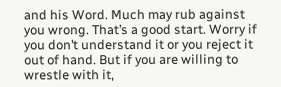and his Word. Much may rub against you wrong. That’s a good start. Worry if you don’t understand it or you reject it out of hand. But if you are willing to wrestle with it,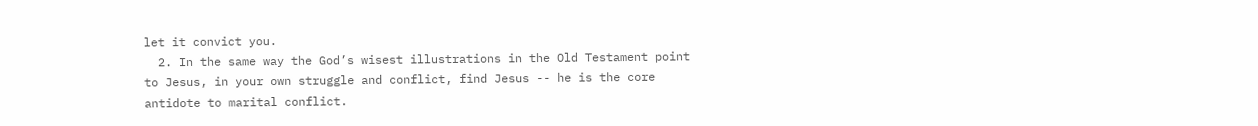let it convict you.
  2. In the same way the God’s wisest illustrations in the Old Testament point to Jesus, in your own struggle and conflict, find Jesus -- he is the core antidote to marital conflict.